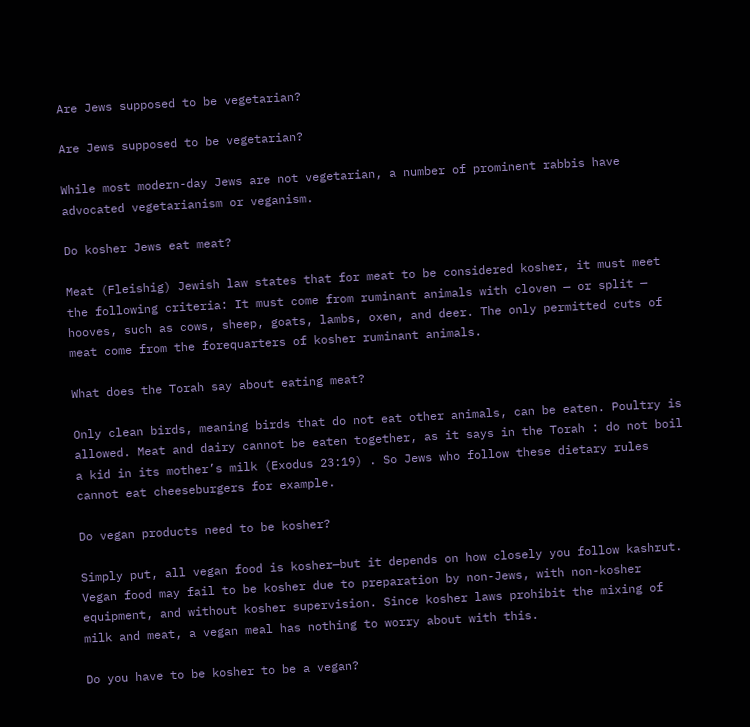Are Jews supposed to be vegetarian?

Are Jews supposed to be vegetarian?

While most modern-day Jews are not vegetarian, a number of prominent rabbis have advocated vegetarianism or veganism.

Do kosher Jews eat meat?

Meat (Fleishig) Jewish law states that for meat to be considered kosher, it must meet the following criteria: It must come from ruminant animals with cloven — or split — hooves, such as cows, sheep, goats, lambs, oxen, and deer. The only permitted cuts of meat come from the forequarters of kosher ruminant animals.

What does the Torah say about eating meat?

Only clean birds, meaning birds that do not eat other animals, can be eaten. Poultry is allowed. Meat and dairy cannot be eaten together, as it says in the Torah : do not boil a kid in its mother’s milk (Exodus 23:19) . So Jews who follow these dietary rules cannot eat cheeseburgers for example.

Do vegan products need to be kosher?

Simply put, all vegan food is kosher—but it depends on how closely you follow kashrut. Vegan food may fail to be kosher due to preparation by non-Jews, with non-kosher equipment, and without kosher supervision. Since kosher laws prohibit the mixing of milk and meat, a vegan meal has nothing to worry about with this.

Do you have to be kosher to be a vegan?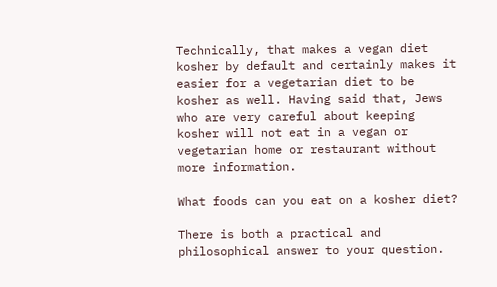Technically, that makes a vegan diet kosher by default and certainly makes it easier for a vegetarian diet to be kosher as well. Having said that, Jews who are very careful about keeping kosher will not eat in a vegan or vegetarian home or restaurant without more information.

What foods can you eat on a kosher diet?

There is both a practical and philosophical answer to your question.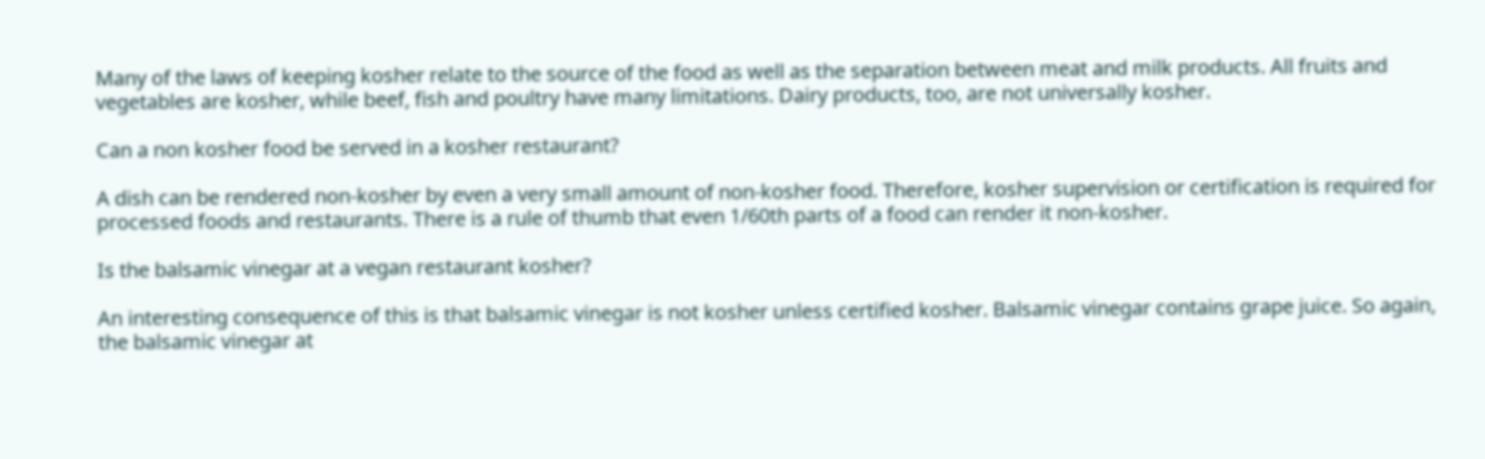Many of the laws of keeping kosher relate to the source of the food as well as the separation between meat and milk products. All fruits and vegetables are kosher, while beef, fish and poultry have many limitations. Dairy products, too, are not universally kosher.

Can a non kosher food be served in a kosher restaurant?

A dish can be rendered non-kosher by even a very small amount of non-kosher food. Therefore, kosher supervision or certification is required for processed foods and restaurants. There is a rule of thumb that even 1/60th parts of a food can render it non-kosher.

Is the balsamic vinegar at a vegan restaurant kosher?

An interesting consequence of this is that balsamic vinegar is not kosher unless certified kosher. Balsamic vinegar contains grape juice. So again, the balsamic vinegar at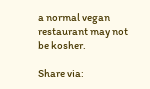a normal vegan restaurant may not be kosher.

Share via: